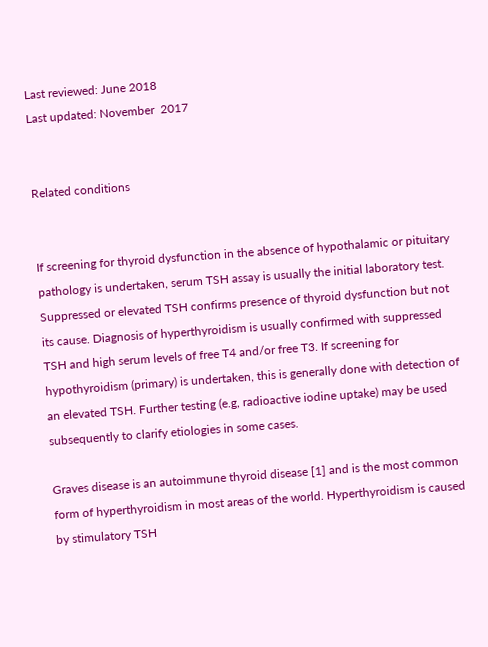Last reviewed: June 2018
Last updated: November  2017


Related conditions


If screening for thyroid dysfunction in the absence of hypothalamic or pituitary pathology is undertaken, serum TSH assay is usually the initial laboratory test. Suppressed or elevated TSH confirms presence of thyroid dysfunction but not its cause. Diagnosis of hyperthyroidism is usually confirmed with suppressed TSH and high serum levels of free T4 and/or free T3. If screening for hypothyroidism (primary) is undertaken, this is generally done with detection of an elevated TSH. Further testing (e.g, radioactive iodine uptake) may be used subsequently to clarify etiologies in some cases.

Graves disease is an autoimmune thyroid disease [1] and is the most common form of hyperthyroidism in most areas of the world. Hyperthyroidism is caused by stimulatory TSH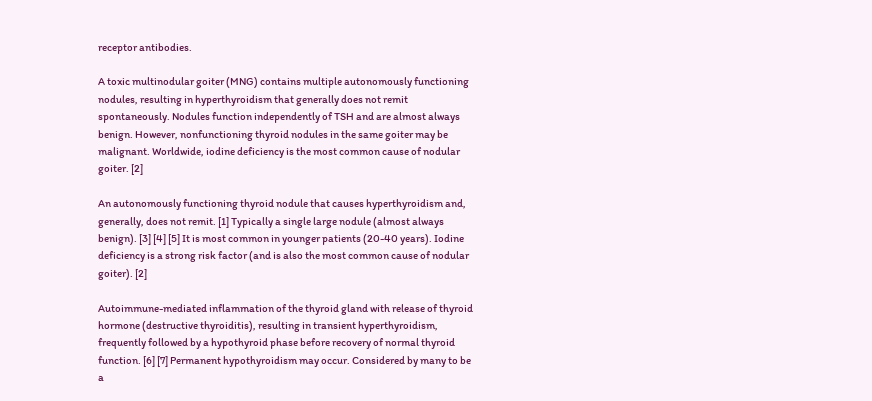receptor antibodies.

A toxic multinodular goiter (MNG) contains multiple autonomously functioning nodules, resulting in hyperthyroidism that generally does not remit spontaneously. Nodules function independently of TSH and are almost always benign. However, nonfunctioning thyroid nodules in the same goiter may be malignant. Worldwide, iodine deficiency is the most common cause of nodular goiter. [2]

An autonomously functioning thyroid nodule that causes hyperthyroidism and, generally, does not remit. [1] Typically a single large nodule (almost always benign). [3] [4] [5] It is most common in younger patients (20-40 years). Iodine deficiency is a strong risk factor (and is also the most common cause of nodular goiter). [2]

Autoimmune-mediated inflammation of the thyroid gland with release of thyroid hormone (destructive thyroiditis), resulting in transient hyperthyroidism, frequently followed by a hypothyroid phase before recovery of normal thyroid function. [6] [7] Permanent hypothyroidism may occur. Considered by many to be a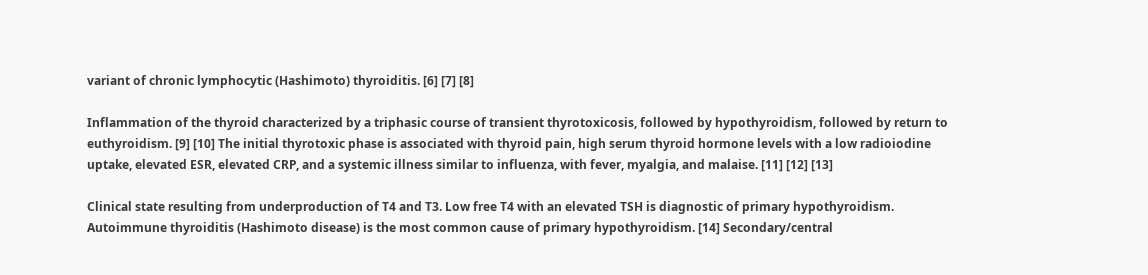variant of chronic lymphocytic (Hashimoto) thyroiditis. [6] [7] [8]

Inflammation of the thyroid characterized by a triphasic course of transient thyrotoxicosis, followed by hypothyroidism, followed by return to euthyroidism. [9] [10] The initial thyrotoxic phase is associated with thyroid pain, high serum thyroid hormone levels with a low radioiodine uptake, elevated ESR, elevated CRP, and a systemic illness similar to influenza, with fever, myalgia, and malaise. [11] [12] [13]

Clinical state resulting from underproduction of T4 and T3. Low free T4 with an elevated TSH is diagnostic of primary hypothyroidism. Autoimmune thyroiditis (Hashimoto disease) is the most common cause of primary hypothyroidism. [14] Secondary/central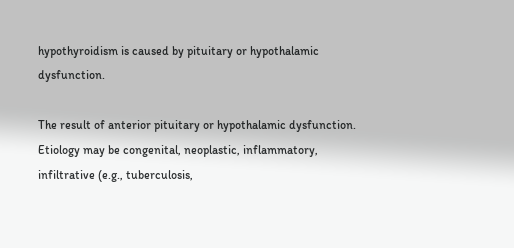hypothyroidism is caused by pituitary or hypothalamic dysfunction.

The result of anterior pituitary or hypothalamic dysfunction. Etiology may be congenital, neoplastic, inflammatory, infiltrative (e.g., tuberculosis,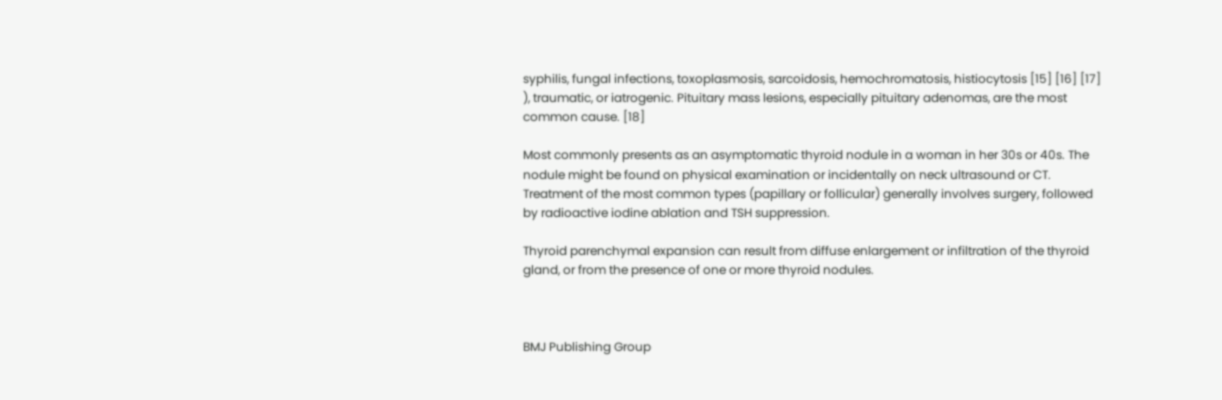syphilis, fungal infections, toxoplasmosis, sarcoidosis, hemochromatosis, histiocytosis [15] [16] [17] ), traumatic, or iatrogenic. Pituitary mass lesions, especially pituitary adenomas, are the most common cause. [18]

Most commonly presents as an asymptomatic thyroid nodule in a woman in her 30s or 40s. The nodule might be found on physical examination or incidentally on neck ultrasound or CT. Treatment of the most common types (papillary or follicular) generally involves surgery, followed by radioactive iodine ablation and TSH suppression.

Thyroid parenchymal expansion can result from diffuse enlargement or infiltration of the thyroid gland, or from the presence of one or more thyroid nodules.



BMJ Publishing Group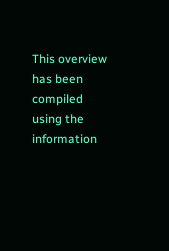This overview has been compiled using the information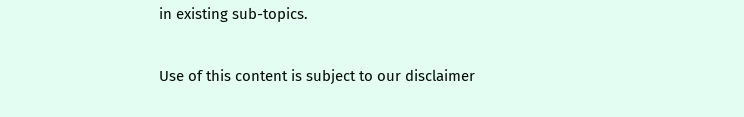in existing sub-topics.

Use of this content is subject to our disclaimer